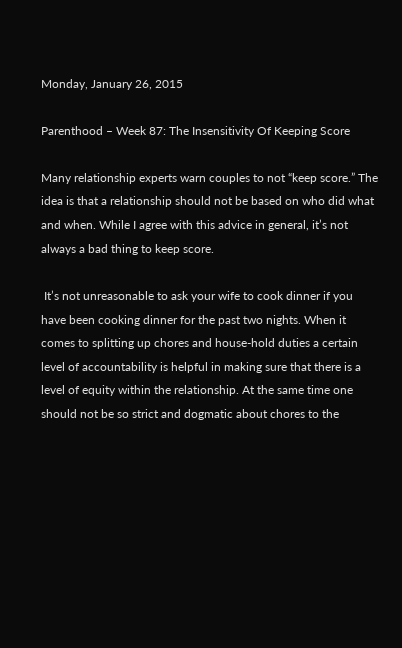Monday, January 26, 2015

Parenthood – Week 87: The Insensitivity Of Keeping Score

Many relationship experts warn couples to not “keep score.” The idea is that a relationship should not be based on who did what and when. While I agree with this advice in general, it’s not always a bad thing to keep score.

 It’s not unreasonable to ask your wife to cook dinner if you have been cooking dinner for the past two nights. When it comes to splitting up chores and house-hold duties a certain level of accountability is helpful in making sure that there is a level of equity within the relationship. At the same time one should not be so strict and dogmatic about chores to the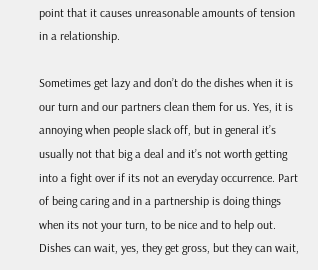point that it causes unreasonable amounts of tension in a relationship.

Sometimes get lazy and don’t do the dishes when it is our turn and our partners clean them for us. Yes, it is annoying when people slack off, but in general it’s usually not that big a deal and it’s not worth getting into a fight over if its not an everyday occurrence. Part of being caring and in a partnership is doing things when its not your turn, to be nice and to help out.  Dishes can wait, yes, they get gross, but they can wait,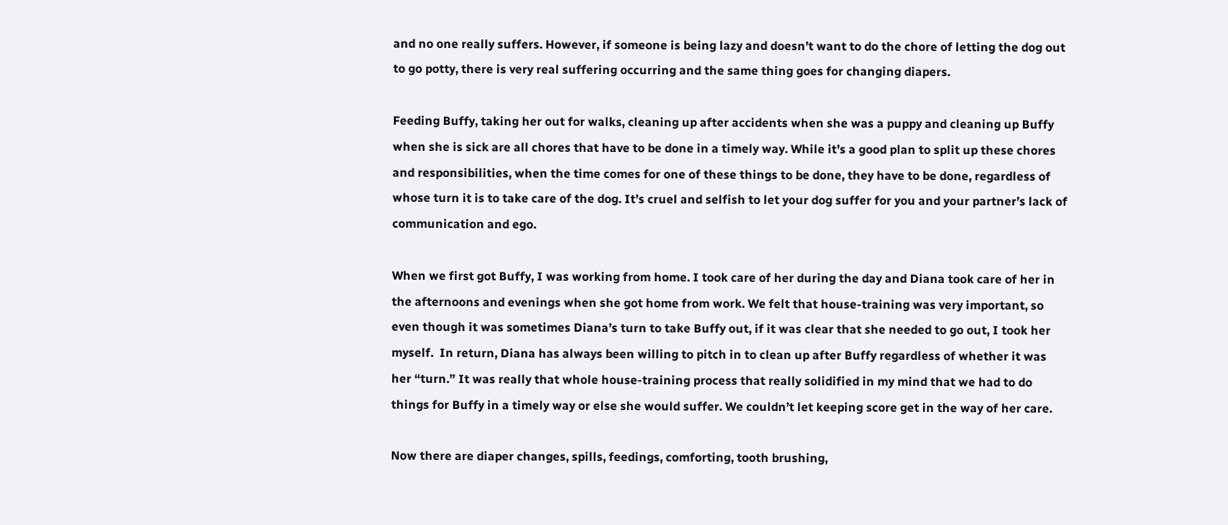and no one really suffers. However, if someone is being lazy and doesn’t want to do the chore of letting the dog out to go potty, there is very real suffering occurring and the same thing goes for changing diapers.

Feeding Buffy, taking her out for walks, cleaning up after accidents when she was a puppy and cleaning up Buffy when she is sick are all chores that have to be done in a timely way. While it’s a good plan to split up these chores and responsibilities, when the time comes for one of these things to be done, they have to be done, regardless of whose turn it is to take care of the dog. It’s cruel and selfish to let your dog suffer for you and your partner’s lack of communication and ego.

When we first got Buffy, I was working from home. I took care of her during the day and Diana took care of her in the afternoons and evenings when she got home from work. We felt that house-training was very important, so even though it was sometimes Diana’s turn to take Buffy out, if it was clear that she needed to go out, I took her myself.  In return, Diana has always been willing to pitch in to clean up after Buffy regardless of whether it was her “turn.” It was really that whole house-training process that really solidified in my mind that we had to do things for Buffy in a timely way or else she would suffer. We couldn’t let keeping score get in the way of her care.

Now there are diaper changes, spills, feedings, comforting, tooth brushing,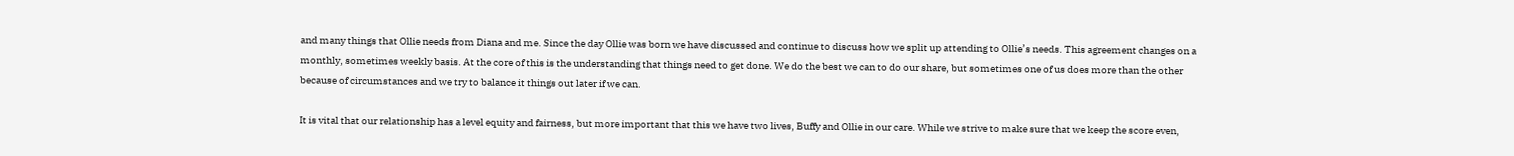and many things that Ollie needs from Diana and me. Since the day Ollie was born we have discussed and continue to discuss how we split up attending to Ollie’s needs. This agreement changes on a monthly, sometimes weekly basis. At the core of this is the understanding that things need to get done. We do the best we can to do our share, but sometimes one of us does more than the other because of circumstances and we try to balance it things out later if we can.

It is vital that our relationship has a level equity and fairness, but more important that this we have two lives, Buffy and Ollie in our care. While we strive to make sure that we keep the score even,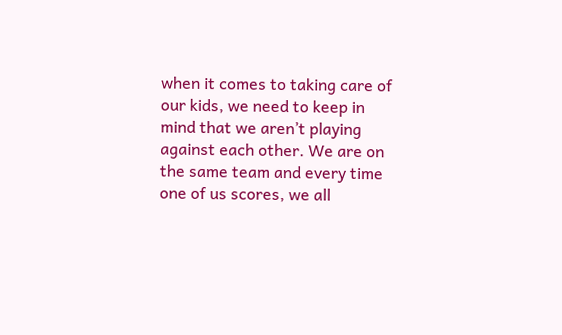when it comes to taking care of our kids, we need to keep in mind that we aren’t playing against each other. We are on the same team and every time one of us scores, we all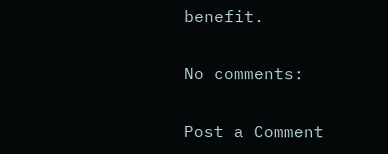benefit.

No comments:

Post a Comment